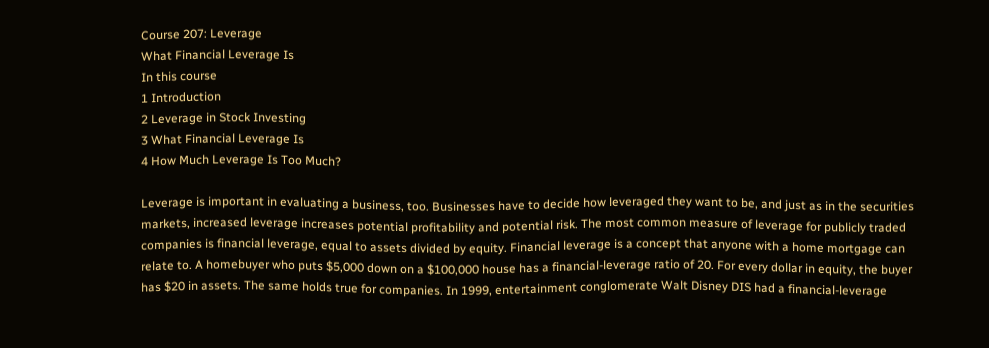Course 207: Leverage
What Financial Leverage Is
In this course
1 Introduction
2 Leverage in Stock Investing
3 What Financial Leverage Is
4 How Much Leverage Is Too Much?

Leverage is important in evaluating a business, too. Businesses have to decide how leveraged they want to be, and just as in the securities markets, increased leverage increases potential profitability and potential risk. The most common measure of leverage for publicly traded companies is financial leverage, equal to assets divided by equity. Financial leverage is a concept that anyone with a home mortgage can relate to. A homebuyer who puts $5,000 down on a $100,000 house has a financial-leverage ratio of 20. For every dollar in equity, the buyer has $20 in assets. The same holds true for companies. In 1999, entertainment conglomerate Walt Disney DIS had a financial-leverage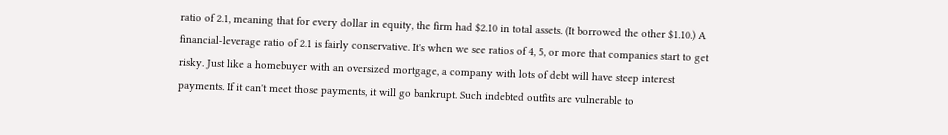ratio of 2.1, meaning that for every dollar in equity, the firm had $2.10 in total assets. (It borrowed the other $1.10.) A financial-leverage ratio of 2.1 is fairly conservative. It's when we see ratios of 4, 5, or more that companies start to get risky. Just like a homebuyer with an oversized mortgage, a company with lots of debt will have steep interest payments. If it can't meet those payments, it will go bankrupt. Such indebted outfits are vulnerable to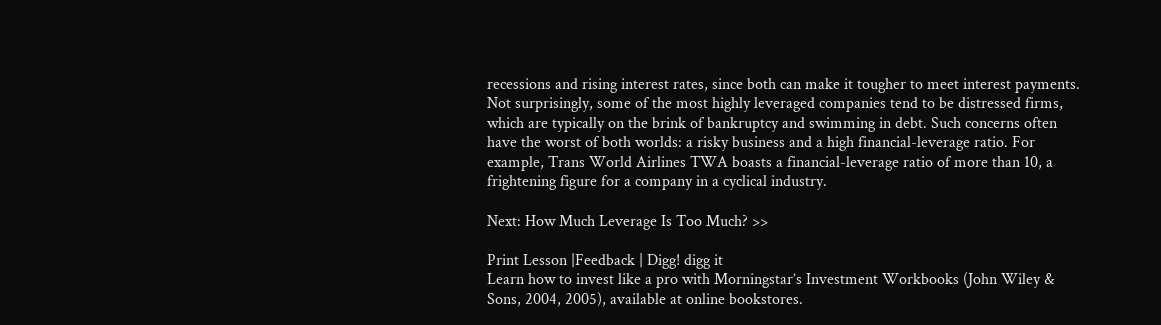recessions and rising interest rates, since both can make it tougher to meet interest payments. Not surprisingly, some of the most highly leveraged companies tend to be distressed firms, which are typically on the brink of bankruptcy and swimming in debt. Such concerns often have the worst of both worlds: a risky business and a high financial-leverage ratio. For example, Trans World Airlines TWA boasts a financial-leverage ratio of more than 10, a frightening figure for a company in a cyclical industry.

Next: How Much Leverage Is Too Much? >>

Print Lesson |Feedback | Digg! digg it
Learn how to invest like a pro with Morningstar’s Investment Workbooks (John Wiley & Sons, 2004, 2005), available at online bookstores.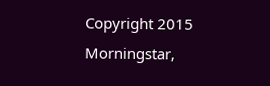Copyright 2015 Morningstar,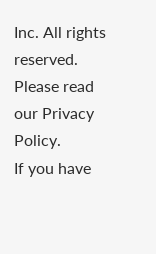Inc. All rights reserved. Please read our Privacy Policy.
If you have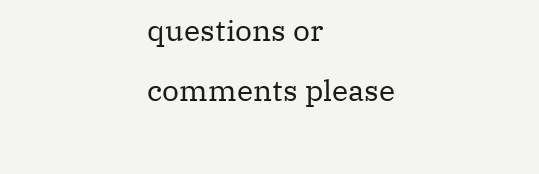questions or comments please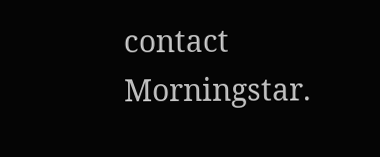contact Morningstar.